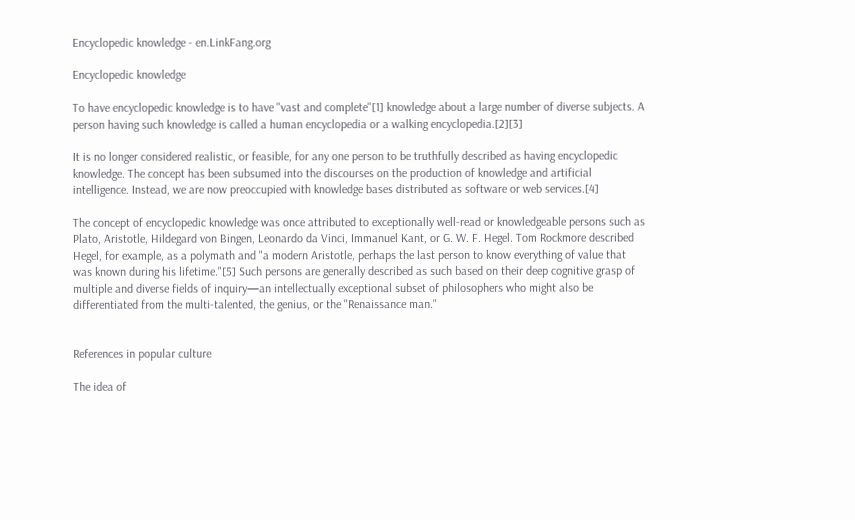Encyclopedic knowledge - en.LinkFang.org

Encyclopedic knowledge

To have encyclopedic knowledge is to have "vast and complete"[1] knowledge about a large number of diverse subjects. A person having such knowledge is called a human encyclopedia or a walking encyclopedia.[2][3]

It is no longer considered realistic, or feasible, for any one person to be truthfully described as having encyclopedic knowledge. The concept has been subsumed into the discourses on the production of knowledge and artificial intelligence. Instead, we are now preoccupied with knowledge bases distributed as software or web services.[4]

The concept of encyclopedic knowledge was once attributed to exceptionally well-read or knowledgeable persons such as Plato, Aristotle, Hildegard von Bingen, Leonardo da Vinci, Immanuel Kant, or G. W. F. Hegel. Tom Rockmore described Hegel, for example, as a polymath and "a modern Aristotle, perhaps the last person to know everything of value that was known during his lifetime."[5] Such persons are generally described as such based on their deep cognitive grasp of multiple and diverse fields of inquiry—an intellectually exceptional subset of philosophers who might also be differentiated from the multi-talented, the genius, or the "Renaissance man."


References in popular culture

The idea of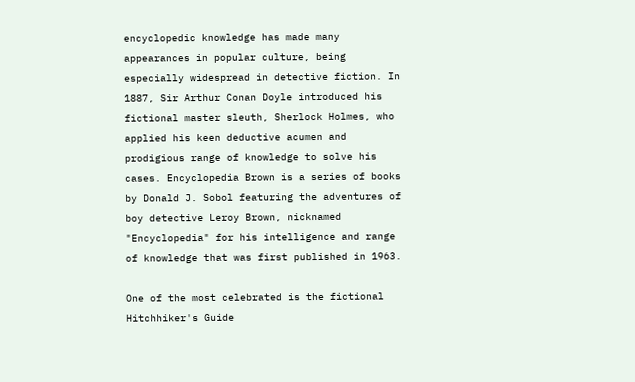encyclopedic knowledge has made many appearances in popular culture, being especially widespread in detective fiction. In 1887, Sir Arthur Conan Doyle introduced his fictional master sleuth, Sherlock Holmes, who applied his keen deductive acumen and prodigious range of knowledge to solve his cases. Encyclopedia Brown is a series of books by Donald J. Sobol featuring the adventures of boy detective Leroy Brown, nicknamed "Encyclopedia" for his intelligence and range of knowledge that was first published in 1963.

One of the most celebrated is the fictional Hitchhiker's Guide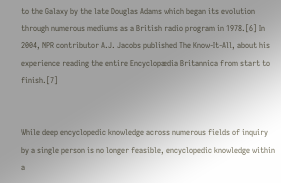to the Galaxy by the late Douglas Adams which began its evolution through numerous mediums as a British radio program in 1978.[6] In 2004, NPR contributor A.J. Jacobs published The Know-It-All, about his experience reading the entire Encyclopædia Britannica from start to finish.[7]


While deep encyclopedic knowledge across numerous fields of inquiry by a single person is no longer feasible, encyclopedic knowledge within a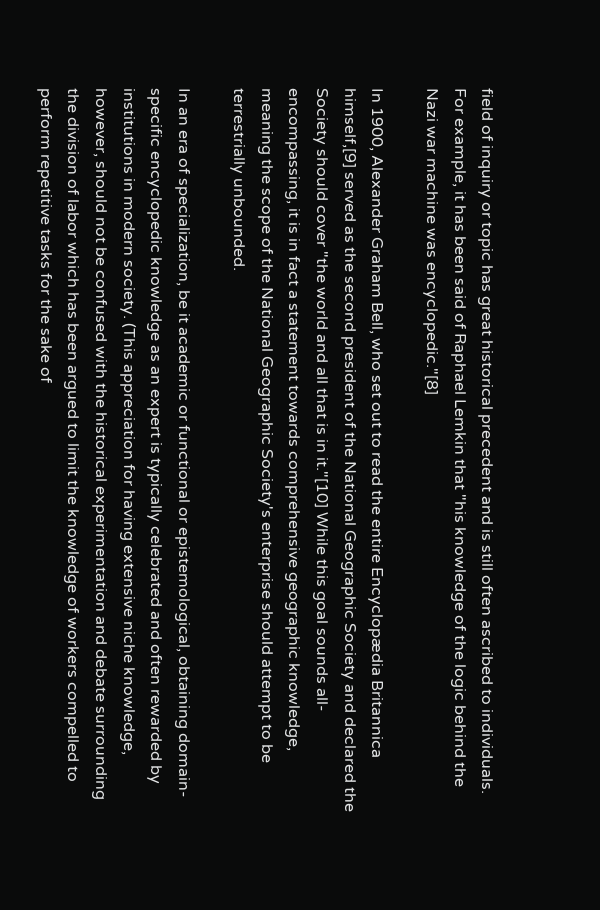field of inquiry or topic has great historical precedent and is still often ascribed to individuals. For example, it has been said of Raphael Lemkin that "his knowledge of the logic behind the Nazi war machine was encyclopedic."[8]

In 1900, Alexander Graham Bell, who set out to read the entire Encyclopædia Britannica himself,[9] served as the second president of the National Geographic Society and declared the Society should cover "the world and all that is in it."[10] While this goal sounds all-encompassing, it is in fact a statement towards comprehensive geographic knowledge, meaning the scope of the National Geographic Society's enterprise should attempt to be terrestrially unbounded.

In an era of specialization, be it academic or functional or epistemological, obtaining domain-specific encyclopedic knowledge as an expert is typically celebrated and often rewarded by institutions in modern society. (This appreciation for having extensive niche knowledge, however, should not be confused with the historical experimentation and debate surrounding the division of labor which has been argued to limit the knowledge of workers compelled to perform repetitive tasks for the sake of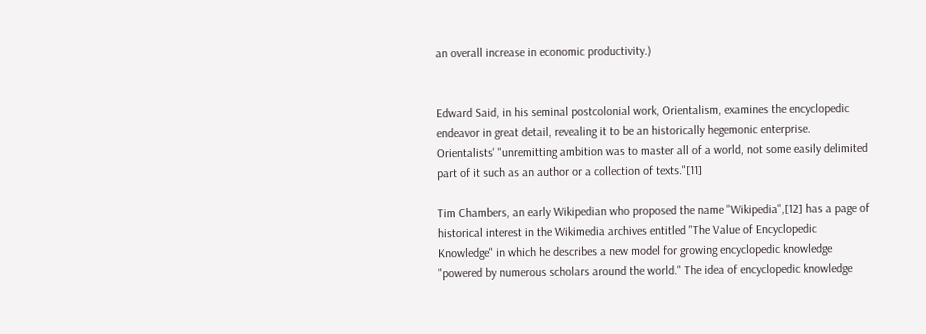an overall increase in economic productivity.)


Edward Said, in his seminal postcolonial work, Orientalism, examines the encyclopedic endeavor in great detail, revealing it to be an historically hegemonic enterprise. Orientalists' "unremitting ambition was to master all of a world, not some easily delimited part of it such as an author or a collection of texts."[11]

Tim Chambers, an early Wikipedian who proposed the name "Wikipedia",[12] has a page of historical interest in the Wikimedia archives entitled "The Value of Encyclopedic Knowledge" in which he describes a new model for growing encyclopedic knowledge "powered by numerous scholars around the world." The idea of encyclopedic knowledge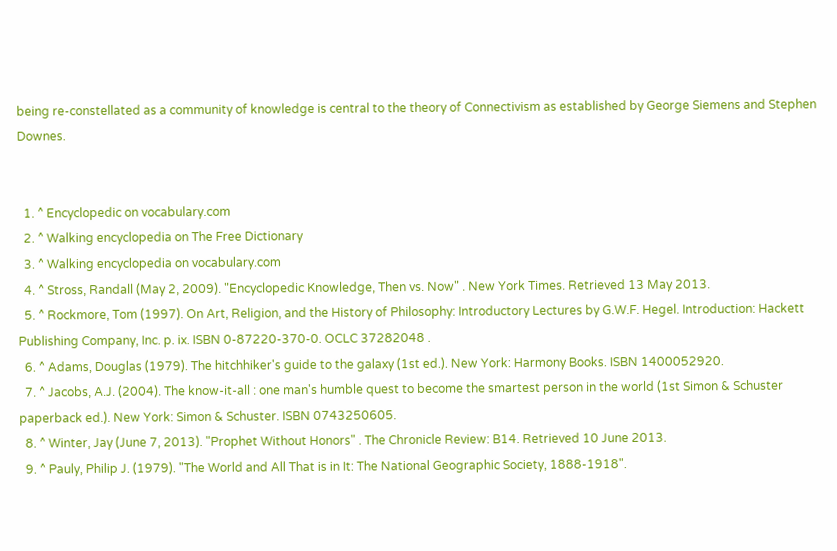being re-constellated as a community of knowledge is central to the theory of Connectivism as established by George Siemens and Stephen Downes.


  1. ^ Encyclopedic on vocabulary.com
  2. ^ Walking encyclopedia on The Free Dictionary
  3. ^ Walking encyclopedia on vocabulary.com
  4. ^ Stross, Randall (May 2, 2009). "Encyclopedic Knowledge, Then vs. Now" . New York Times. Retrieved 13 May 2013.
  5. ^ Rockmore, Tom (1997). On Art, Religion, and the History of Philosophy: Introductory Lectures by G.W.F. Hegel. Introduction: Hackett Publishing Company, Inc. p. ix. ISBN 0-87220-370-0. OCLC 37282048 .
  6. ^ Adams, Douglas (1979). The hitchhiker's guide to the galaxy (1st ed.). New York: Harmony Books. ISBN 1400052920.
  7. ^ Jacobs, A.J. (2004). The know-it-all : one man's humble quest to become the smartest person in the world (1st Simon & Schuster paperback ed.). New York: Simon & Schuster. ISBN 0743250605.
  8. ^ Winter, Jay (June 7, 2013). "Prophet Without Honors" . The Chronicle Review: B14. Retrieved 10 June 2013.
  9. ^ Pauly, Philip J. (1979). "The World and All That is in It: The National Geographic Society, 1888-1918".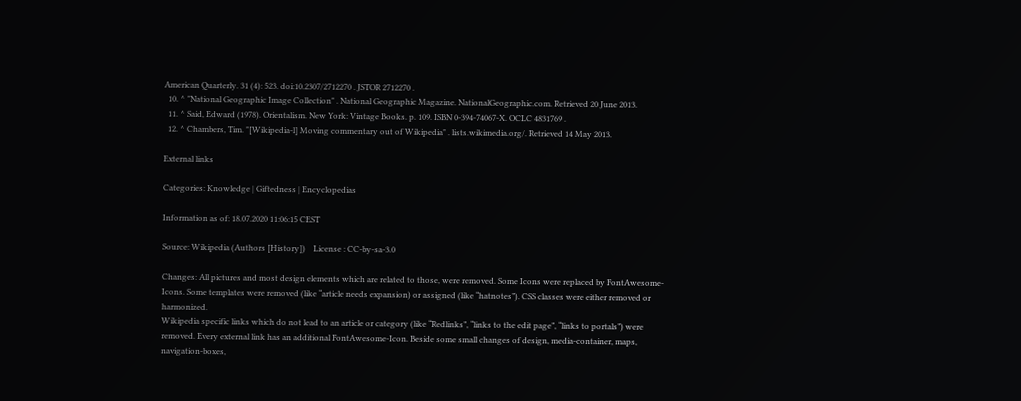American Quarterly. 31 (4): 523. doi:10.2307/2712270 . JSTOR 2712270 .
  10. ^ "National Geographic Image Collection" . National Geographic Magazine. NationalGeographic.com. Retrieved 20 June 2013.
  11. ^ Said, Edward (1978). Orientalism. New York: Vintage Books. p. 109. ISBN 0-394-74067-X. OCLC 4831769 .
  12. ^ Chambers, Tim. "[Wikipedia-l] Moving commentary out of Wikipedia" . lists.wikimedia.org/. Retrieved 14 May 2013.

External links

Categories: Knowledge | Giftedness | Encyclopedias

Information as of: 18.07.2020 11:06:15 CEST

Source: Wikipedia (Authors [History])    License : CC-by-sa-3.0

Changes: All pictures and most design elements which are related to those, were removed. Some Icons were replaced by FontAwesome-Icons. Some templates were removed (like “article needs expansion) or assigned (like “hatnotes”). CSS classes were either removed or harmonized.
Wikipedia specific links which do not lead to an article or category (like “Redlinks”, “links to the edit page”, “links to portals”) were removed. Every external link has an additional FontAwesome-Icon. Beside some small changes of design, media-container, maps, navigation-boxes,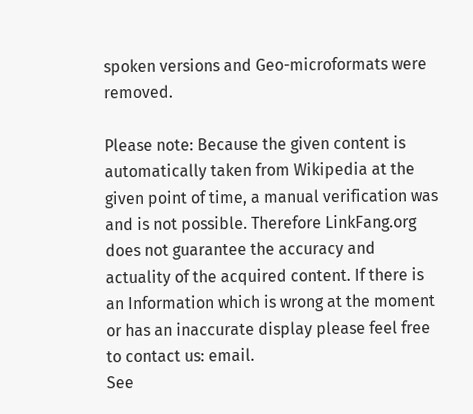spoken versions and Geo-microformats were removed.

Please note: Because the given content is automatically taken from Wikipedia at the given point of time, a manual verification was and is not possible. Therefore LinkFang.org does not guarantee the accuracy and actuality of the acquired content. If there is an Information which is wrong at the moment or has an inaccurate display please feel free to contact us: email.
See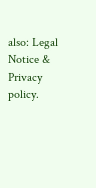also: Legal Notice & Privacy policy.